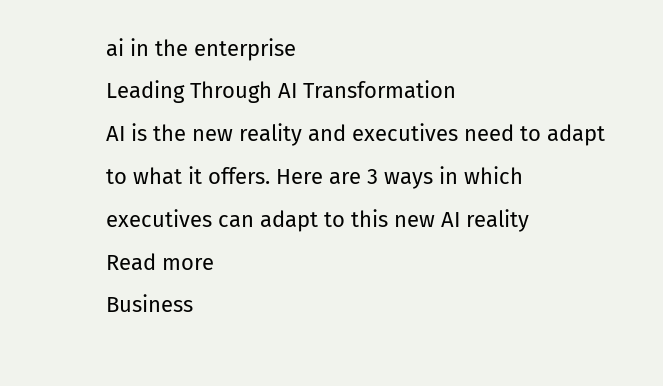ai in the enterprise
Leading Through AI Transformation
AI is the new reality and executives need to adapt to what it offers. Here are 3 ways in which executives can adapt to this new AI reality
Read more
Business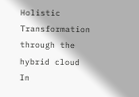Holistic Transformation through the hybrid cloud
In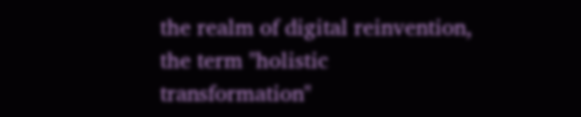the realm of digital reinvention, the term "holistic transformation"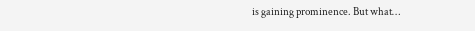is gaining prominence. But what…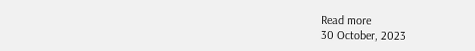Read more
30 October, 2023